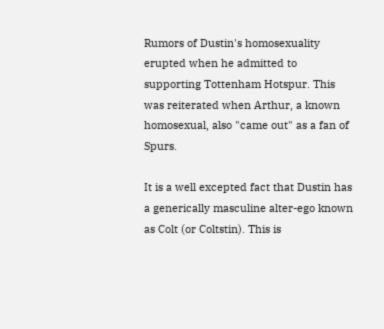Rumors of Dustin's homosexuality erupted when he admitted to supporting Tottenham Hotspur. This was reiterated when Arthur, a known homosexual, also "came out" as a fan of Spurs.

It is a well excepted fact that Dustin has a generically masculine alter-ego known as Colt (or Coltstin). This is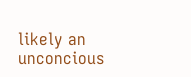likely an unconcious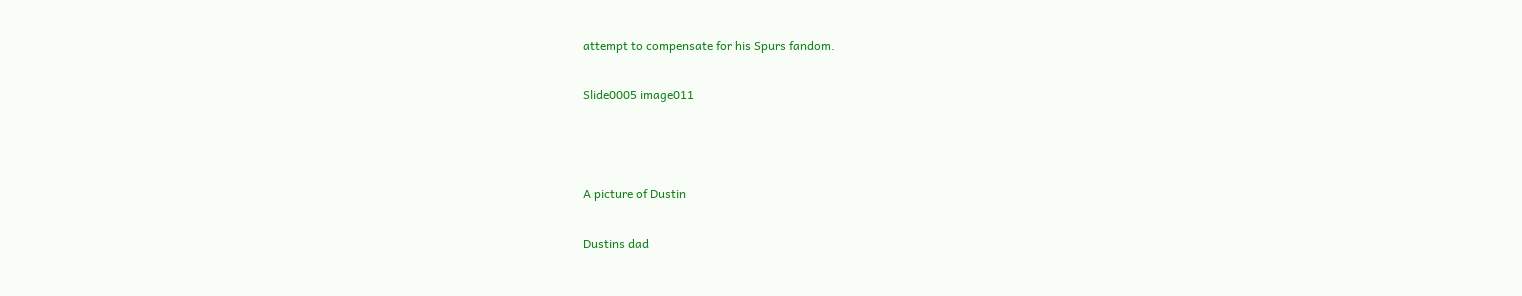attempt to compensate for his Spurs fandom.

Slide0005 image011



A picture of Dustin

Dustins dad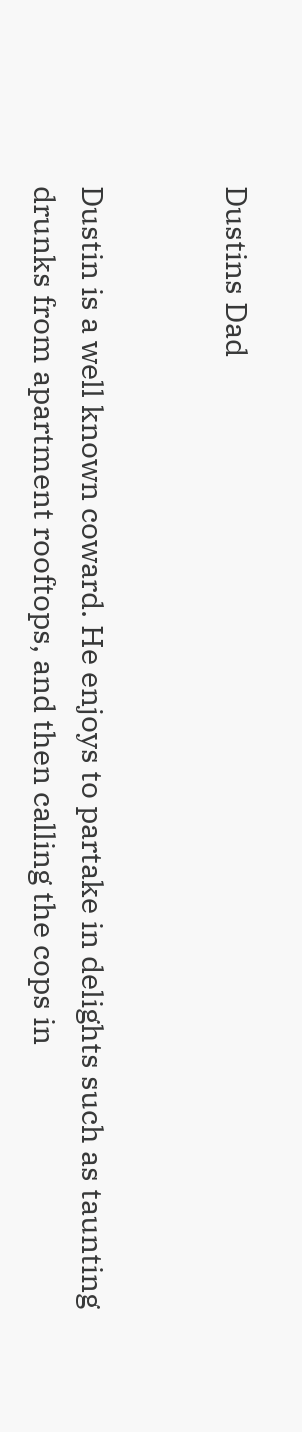Dustins Dad


Dustin is a well known coward. He enjoys to partake in delights such as taunting drunks from apartment rooftops, and then calling the cops in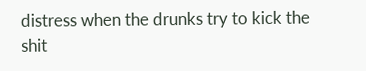distress when the drunks try to kick the shit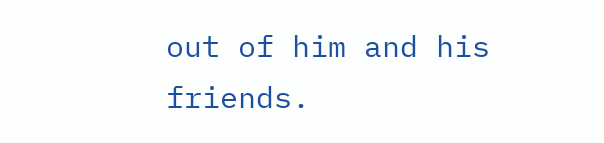out of him and his friends.